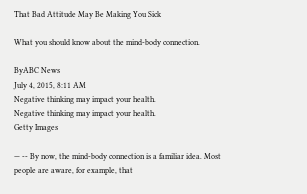That Bad Attitude May Be Making You Sick

What you should know about the mind-body connection.

ByABC News
July 4, 2015, 8:11 AM
Negative thinking may impact your health.
Negative thinking may impact your health.
Getty Images

— -- By now, the mind-body connection is a familiar idea. Most people are aware, for example, that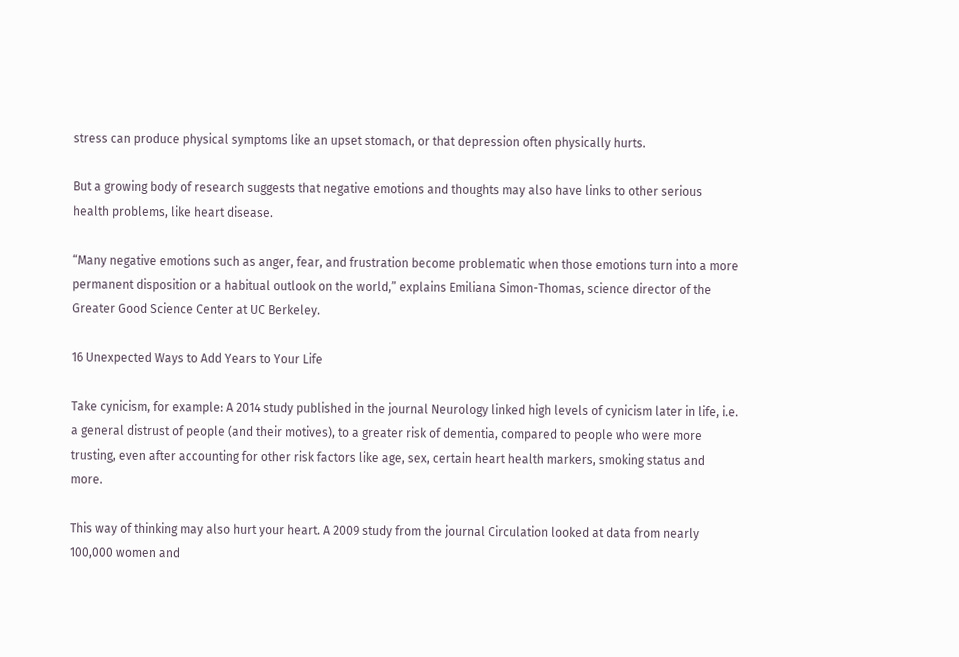stress can produce physical symptoms like an upset stomach, or that depression often physically hurts.

But a growing body of research suggests that negative emotions and thoughts may also have links to other serious health problems, like heart disease.

“Many negative emotions such as anger, fear, and frustration become problematic when those emotions turn into a more permanent disposition or a habitual outlook on the world,” explains Emiliana Simon-Thomas, science director of the Greater Good Science Center at UC Berkeley.

16 Unexpected Ways to Add Years to Your Life

Take cynicism, for example: A 2014 study published in the journal Neurology linked high levels of cynicism later in life, i.e. a general distrust of people (and their motives), to a greater risk of dementia, compared to people who were more trusting, even after accounting for other risk factors like age, sex, certain heart health markers, smoking status and more.

This way of thinking may also hurt your heart. A 2009 study from the journal Circulation looked at data from nearly 100,000 women and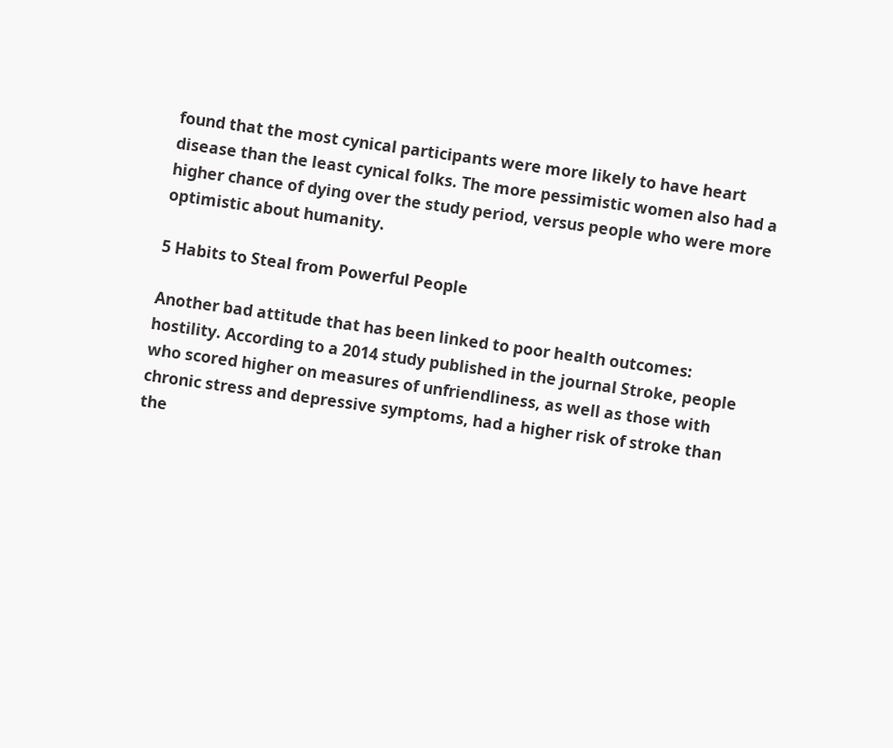found that the most cynical participants were more likely to have heart disease than the least cynical folks. The more pessimistic women also had a higher chance of dying over the study period, versus people who were more optimistic about humanity.

5 Habits to Steal from Powerful People

Another bad attitude that has been linked to poor health outcomes: hostility. According to a 2014 study published in the journal Stroke, people who scored higher on measures of unfriendliness, as well as those with chronic stress and depressive symptoms, had a higher risk of stroke than the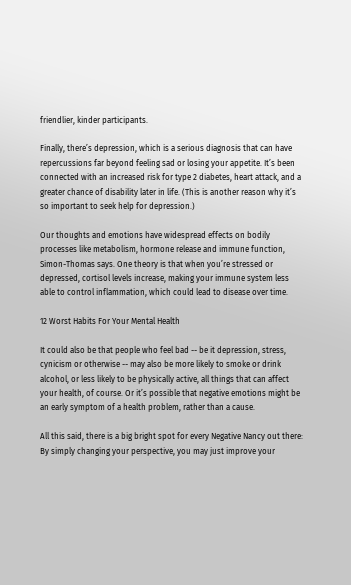friendlier, kinder participants.

Finally, there’s depression, which is a serious diagnosis that can have repercussions far beyond feeling sad or losing your appetite. It’s been connected with an increased risk for type 2 diabetes, heart attack, and a greater chance of disability later in life. (This is another reason why it’s so important to seek help for depression.)

Our thoughts and emotions have widespread effects on bodily processes like metabolism, hormone release and immune function, Simon-Thomas says. One theory is that when you’re stressed or depressed, cortisol levels increase, making your immune system less able to control inflammation, which could lead to disease over time.

12 Worst Habits For Your Mental Health

It could also be that people who feel bad -- be it depression, stress, cynicism or otherwise -- may also be more likely to smoke or drink alcohol, or less likely to be physically active, all things that can affect your health, of course. Or it’s possible that negative emotions might be an early symptom of a health problem, rather than a cause.

All this said, there is a big bright spot for every Negative Nancy out there: By simply changing your perspective, you may just improve your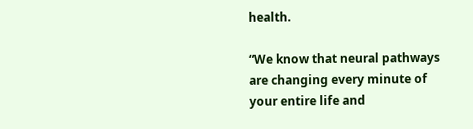health.

“We know that neural pathways are changing every minute of your entire life and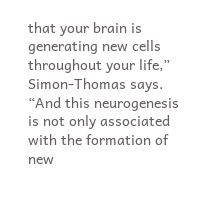that your brain is generating new cells throughout your life,” Simon-Thomas says. “And this neurogenesis is not only associated with the formation of new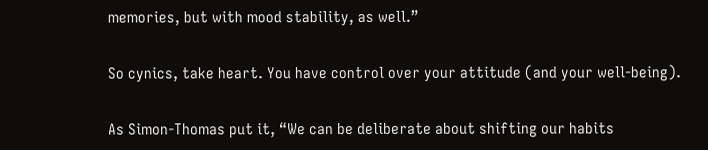memories, but with mood stability, as well.”

So cynics, take heart. You have control over your attitude (and your well-being).

As Simon-Thomas put it, “We can be deliberate about shifting our habits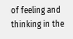of feeling and thinking in the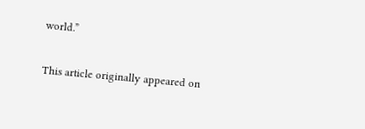world.”

This article originally appeared on